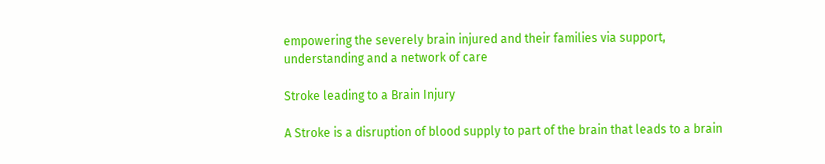empowering the severely brain injured and their families via support, understanding and a network of care

Stroke leading to a Brain Injury

A Stroke is a disruption of blood supply to part of the brain that leads to a brain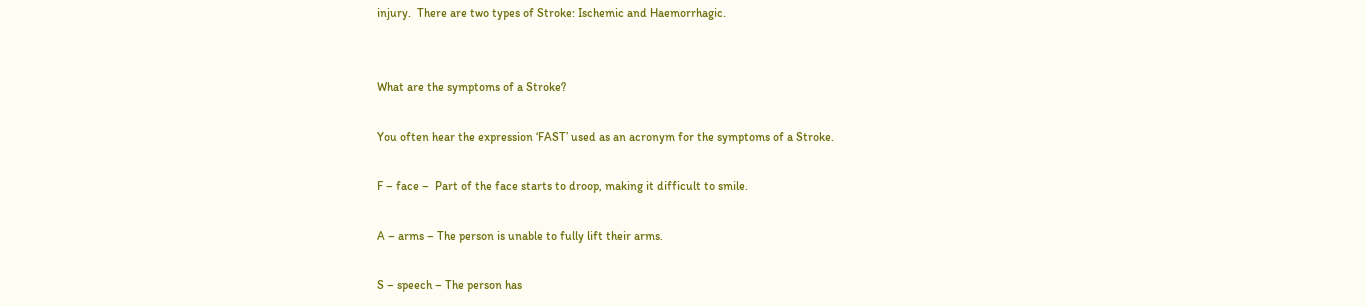injury.  There are two types of Stroke: Ischemic and Haemorrhagic.


What are the symptoms of a Stroke?

You often hear the expression ‘FAST’ used as an acronym for the symptoms of a Stroke.

F – face –  Part of the face starts to droop, making it difficult to smile.

A – arms – The person is unable to fully lift their arms.

S – speech – The person has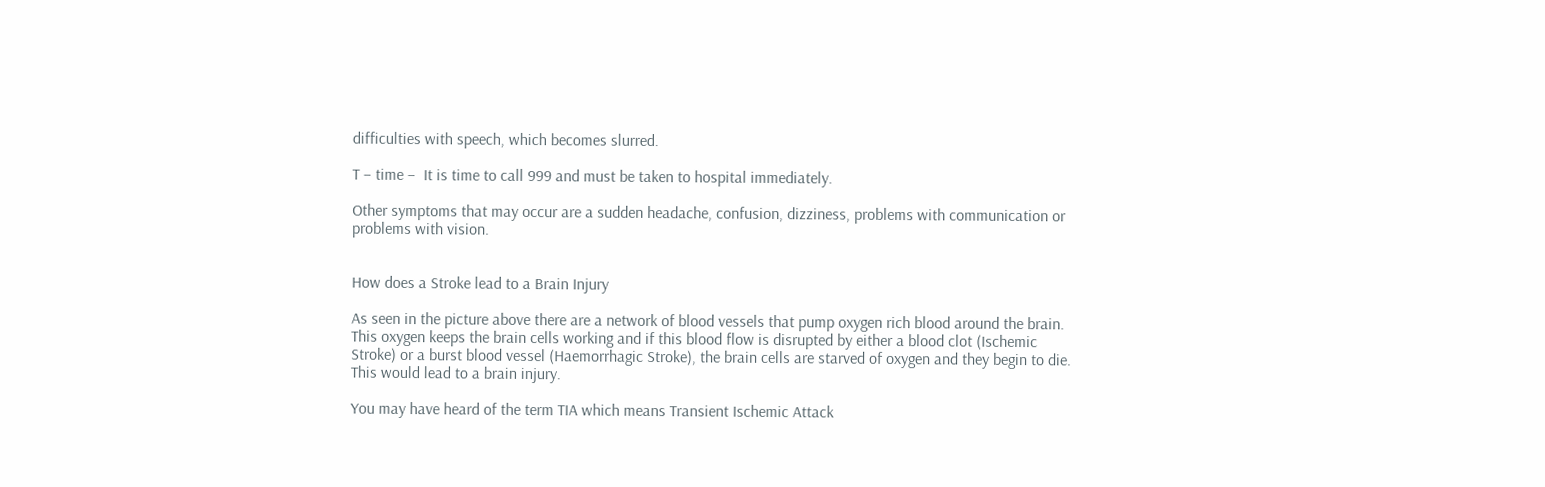difficulties with speech, which becomes slurred.

T – time –  It is time to call 999 and must be taken to hospital immediately.

Other symptoms that may occur are a sudden headache, confusion, dizziness, problems with communication or problems with vision.


How does a Stroke lead to a Brain Injury

As seen in the picture above there are a network of blood vessels that pump oxygen rich blood around the brain.  This oxygen keeps the brain cells working and if this blood flow is disrupted by either a blood clot (Ischemic Stroke) or a burst blood vessel (Haemorrhagic Stroke), the brain cells are starved of oxygen and they begin to die.  This would lead to a brain injury.

You may have heard of the term TIA which means Transient Ischemic Attack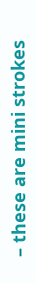– these are mini strokes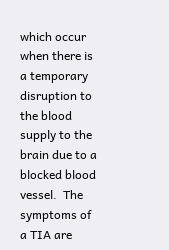which occur when there is a temporary disruption to the blood supply to the brain due to a blocked blood vessel.  The symptoms of a TIA are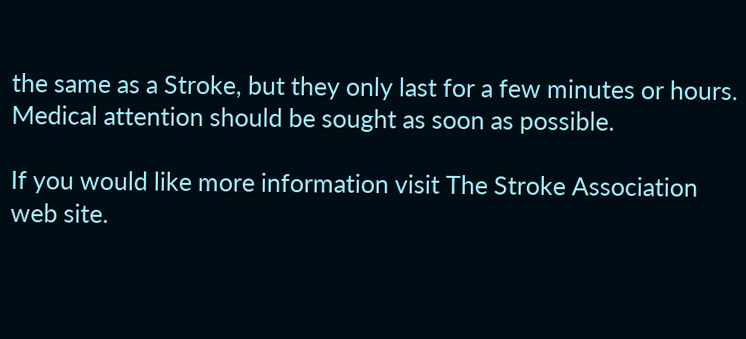the same as a Stroke, but they only last for a few minutes or hours.  Medical attention should be sought as soon as possible.

If you would like more information visit The Stroke Association web site.